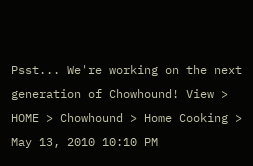Psst... We're working on the next generation of Chowhound! View >
HOME > Chowhound > Home Cooking >
May 13, 2010 10:10 PM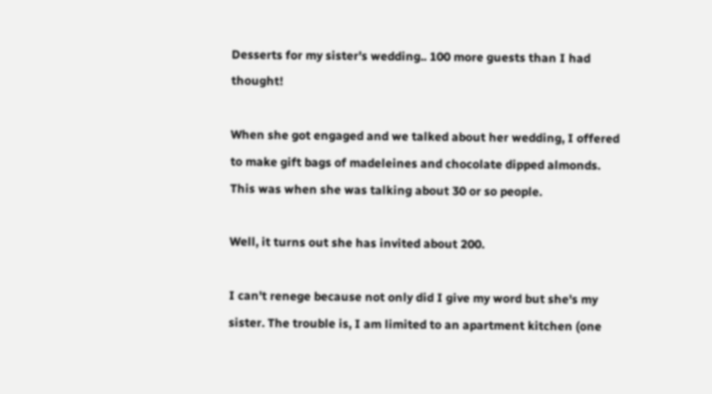Desserts for my sister's wedding.. 100 more guests than I had thought!

When she got engaged and we talked about her wedding, I offered to make gift bags of madeleines and chocolate dipped almonds. This was when she was talking about 30 or so people.

Well, it turns out she has invited about 200.

I can't renege because not only did I give my word but she's my sister. The trouble is, I am limited to an apartment kitchen (one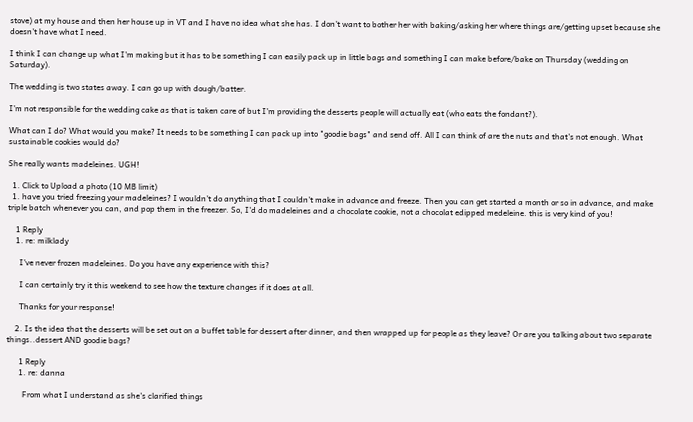stove) at my house and then her house up in VT and I have no idea what she has. I don't want to bother her with baking/asking her where things are/getting upset because she doesn't have what I need.

I think I can change up what I'm making but it has to be something I can easily pack up in little bags and something I can make before/bake on Thursday (wedding on Saturday).

The wedding is two states away. I can go up with dough/batter.

I'm not responsible for the wedding cake as that is taken care of but I'm providing the desserts people will actually eat (who eats the fondant?).

What can I do? What would you make? It needs to be something I can pack up into "goodie bags" and send off. All I can think of are the nuts and that's not enough. What sustainable cookies would do?

She really wants madeleines. UGH!

  1. Click to Upload a photo (10 MB limit)
  1. have you tried freezing your madeleines? I wouldn't do anything that I couldn't make in advance and freeze. Then you can get started a month or so in advance, and make triple batch whenever you can, and pop them in the freezer. So, I'd do madeleines and a chocolate cookie, not a chocolat edipped medeleine. this is very kind of you!

    1 Reply
    1. re: milklady

      I've never frozen madeleines. Do you have any experience with this?

      I can certainly try it this weekend to see how the texture changes if it does at all.

      Thanks for your response!

    2. Is the idea that the desserts will be set out on a buffet table for dessert after dinner, and then wrapped up for people as they leave? Or are you talking about two separate things..dessert AND goodie bags?

      1 Reply
      1. re: danna

        From what I understand as she's clarified things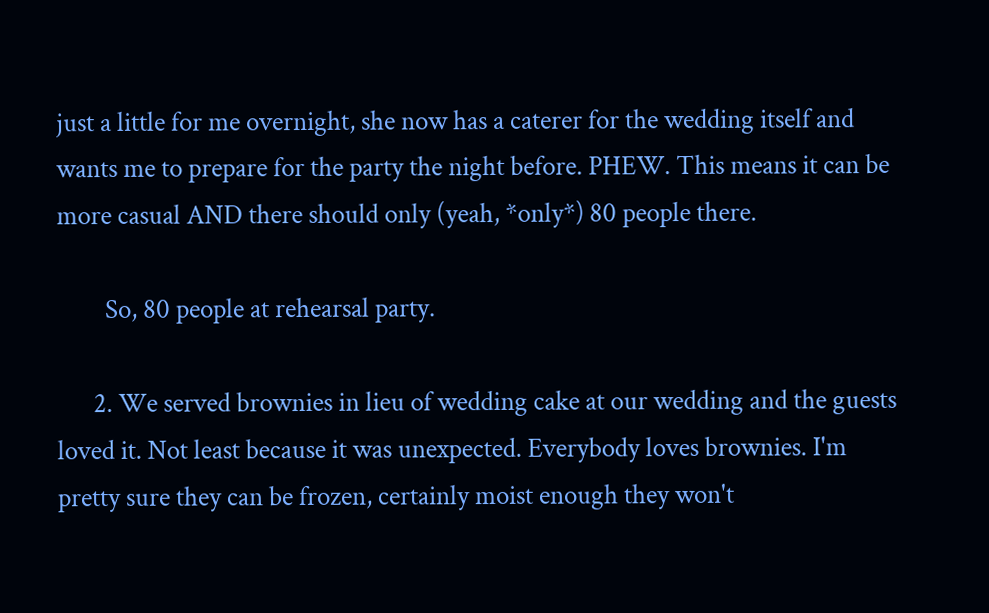just a little for me overnight, she now has a caterer for the wedding itself and wants me to prepare for the party the night before. PHEW. This means it can be more casual AND there should only (yeah, *only*) 80 people there.

        So, 80 people at rehearsal party.

      2. We served brownies in lieu of wedding cake at our wedding and the guests loved it. Not least because it was unexpected. Everybody loves brownies. I'm pretty sure they can be frozen, certainly moist enough they won't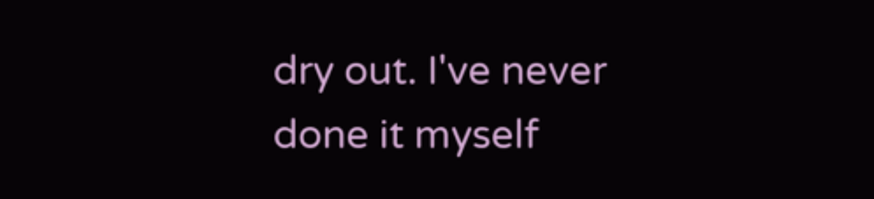dry out. I've never done it myself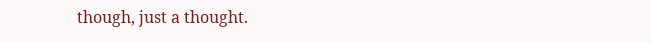though, just a thought.